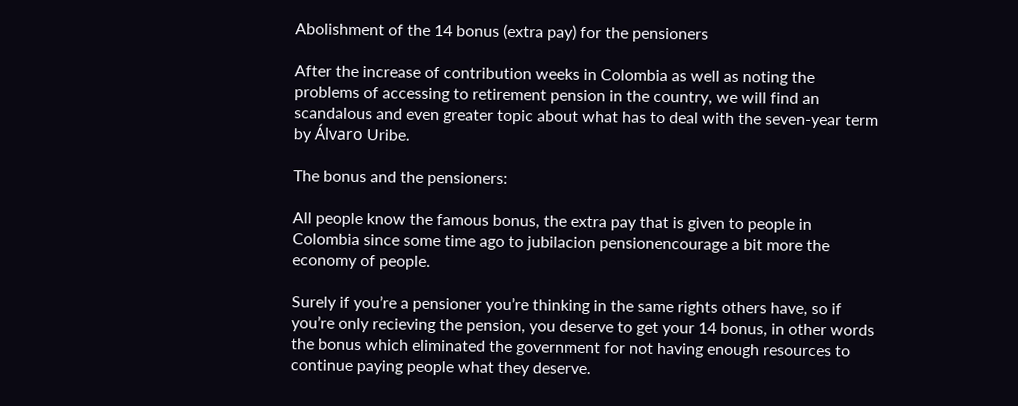Abolishment of the 14 bonus (extra pay) for the pensioners

After the increase of contribution weeks in Colombia as well as noting the problems of accessing to retirement pension in the country, we will find an scandalous and even greater topic about what has to deal with the seven-year term by Álvaro Uribe.

The bonus and the pensioners:

All people know the famous bonus, the extra pay that is given to people in Colombia since some time ago to jubilacion pensionencourage a bit more the economy of people.

Surely if you’re a pensioner you’re thinking in the same rights others have, so if you’re only recieving the pension, you deserve to get your 14 bonus, in other words the bonus which eliminated the government for not having enough resources to continue paying people what they deserve.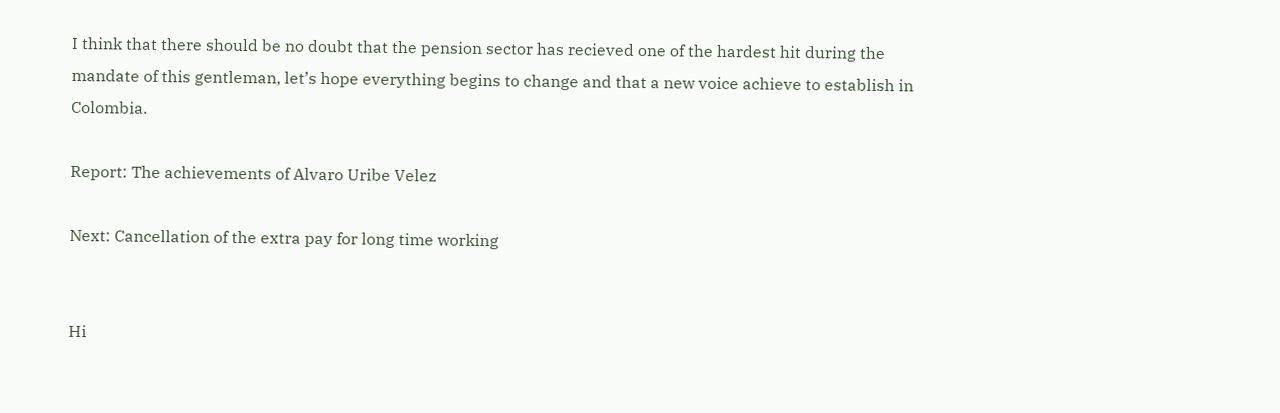I think that there should be no doubt that the pension sector has recieved one of the hardest hit during the mandate of this gentleman, let’s hope everything begins to change and that a new voice achieve to establish in Colombia.

Report: The achievements of Alvaro Uribe Velez

Next: Cancellation of the extra pay for long time working


Hi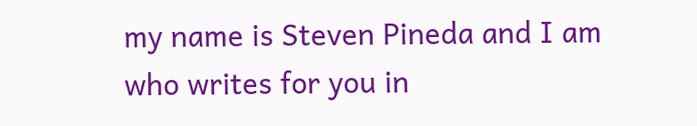my name is Steven Pineda and I am who writes for you in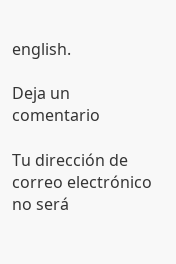english.

Deja un comentario

Tu dirección de correo electrónico no será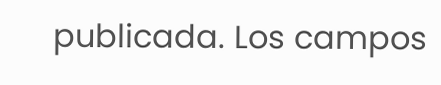publicada. Los campos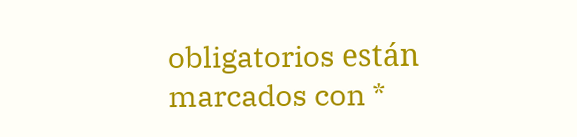obligatorios están marcados con *